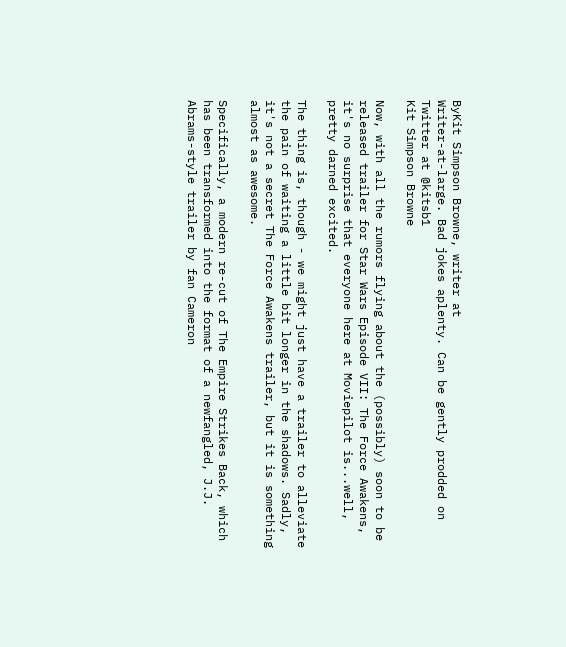ByKit Simpson Browne, writer at
Writer-at-large. Bad jokes aplenty. Can be gently prodded on Twitter at @kitsb1
Kit Simpson Browne

Now, with all the rumors flying about the (possibly) soon to be released trailer for Star Wars Episode VII: The Force Awakens, it's no surprise that everyone here at Moviepilot is...well, pretty darned excited.

The thing is, though - we might just have a trailer to alleviate the pain of waiting a little bit longer in the shadows. Sadly, it's not a secret The Force Awakens trailer, but it is something almost as awesome.

Specifically, a modern re-cut of The Empire Strikes Back, which has been transformed into the format of a newfangled, J.J. Abrams-style trailer by fan Cameron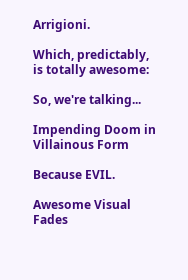Arrigioni.

Which, predictably, is totally awesome:

So, we're talking...

Impending Doom in Villainous Form

Because EVIL.

Awesome Visual Fades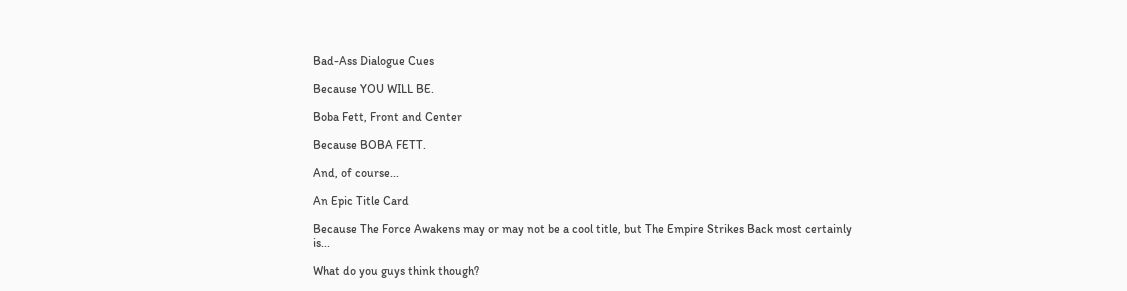Bad-Ass Dialogue Cues

Because YOU WILL BE.

Boba Fett, Front and Center

Because BOBA FETT.

And, of course...

An Epic Title Card

Because The Force Awakens may or may not be a cool title, but The Empire Strikes Back most certainly is...

What do you guys think though?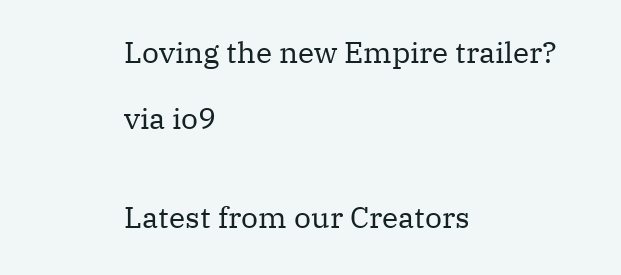Loving the new Empire trailer?

via io9


Latest from our Creators